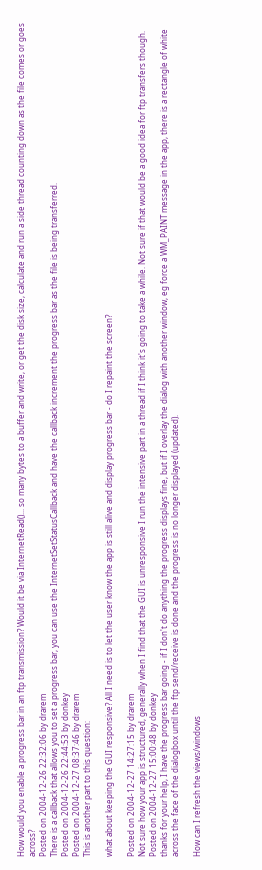How would you enable a progress bar in an ftp transmission? Would it be via InternetRead()... so many bytes to a buffer and write, or get the disk size, calculate and run a side thread counting down as the file comes or goes across?
Posted on 2004-12-26 22:32:06 by drarem
There is a callback that allows you to set a progress bar, you can use the InternetSetStatusCallback and have the callback increment the progress bar as the file is being transferred.
Posted on 2004-12-26 22:44:53 by donkey
Posted on 2004-12-27 08:37:46 by drarem
This is another part to this question:

what about keeping the GUI responsive? All I need is to let the user know the app is still alive and display progress bar - do I repaint the screen?

Posted on 2004-12-27 14:27:15 by drarem
Not sure how your app is structured, generally when I find that the GUI is unresponsive I run the intensive part in a thread if I think it's going to take a while. Not sure if that would be a good idea for ftp transfers though.
Posted on 2004-12-27 15:00:48 by donkey
thanks for your help, I have the progress bar going - if I don't do anything the progress displays fine, but if I overlay the dialog with another window, eg force a WM_PAINT message in the app, there is a rectangle of white across the face of the dialogbox until the ftp send/receive is done and the progress is no longer displayed (updated).

How can I refresh the views/windows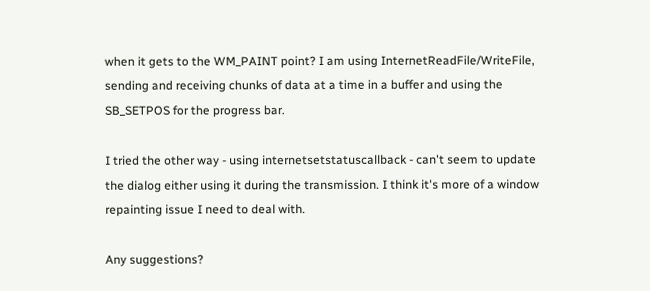when it gets to the WM_PAINT point? I am using InternetReadFile/WriteFile, sending and receiving chunks of data at a time in a buffer and using the SB_SETPOS for the progress bar.

I tried the other way - using internetsetstatuscallback - can't seem to update the dialog either using it during the transmission. I think it's more of a window repainting issue I need to deal with.

Any suggestions?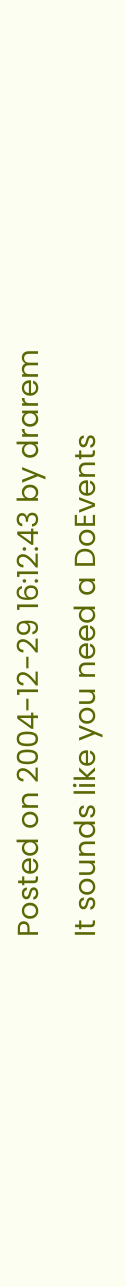Posted on 2004-12-29 16:12:43 by drarem
It sounds like you need a DoEvents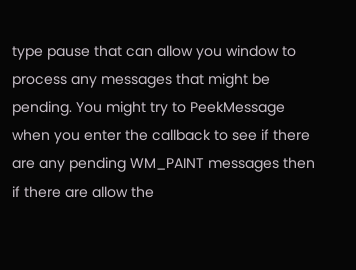type pause that can allow you window to process any messages that might be pending. You might try to PeekMessage when you enter the callback to see if there are any pending WM_PAINT messages then if there are allow the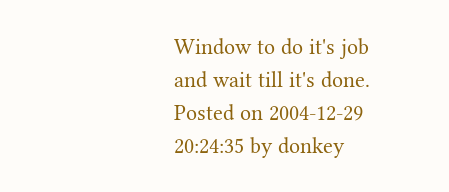Window to do it's job and wait till it's done.
Posted on 2004-12-29 20:24:35 by donkey